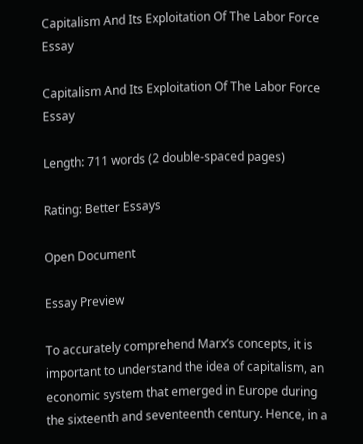Capitalism And Its Exploitation Of The Labor Force Essay

Capitalism And Its Exploitation Of The Labor Force Essay

Length: 711 words (2 double-spaced pages)

Rating: Better Essays

Open Document

Essay Preview

To accurately comprehend Marx’s concepts, it is important to understand the idea of capitalism, an economic system that emerged in Europe during the sixteenth and seventeenth century. Hence, in a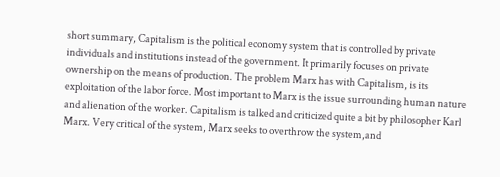short summary, Capitalism is the political economy system that is controlled by private individuals and institutions instead of the government. It primarily focuses on private ownership on the means of production. The problem Marx has with Capitalism, is its exploitation of the labor force. Most important to Marx is the issue surrounding human nature and alienation of the worker. Capitalism is talked and criticized quite a bit by philosopher Karl Marx. Very critical of the system, Marx seeks to overthrow the system,and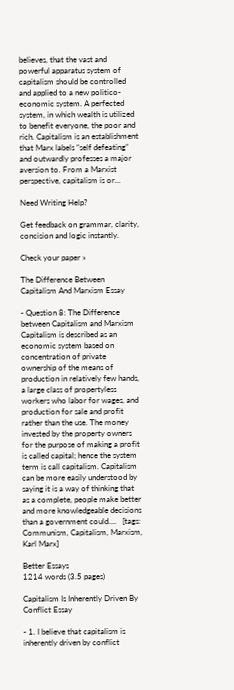believes, that the vast and powerful apparatus system of capitalism should be controlled and applied to a new politico-economic system. A perfected system, in which wealth is utilized to benefit everyone, the poor and rich. Capitalism is an establishment that Marx labels “self defeating” and outwardly professes a major aversion to. From a Marxist perspective, capitalism is or...

Need Writing Help?

Get feedback on grammar, clarity, concision and logic instantly.

Check your paper »

The Difference Between Capitalism And Marxism Essay

- Question 8: The Difference between Capitalism and Marxism Capitalism is described as an economic system based on concentration of private ownership of the means of production in relatively few hands, a large class of propertyless workers who labor for wages, and production for sale and profit rather than the use. The money invested by the property owners for the purpose of making a profit is called capital; hence the system term is call capitalism. Capitalism can be more easily understood by saying it is a way of thinking that as a complete, people make better and more knowledgeable decisions than a government could....   [tags: Communism, Capitalism, Marxism, Karl Marx]

Better Essays
1214 words (3.5 pages)

Capitalism Is Inherently Driven By Conflict Essay

- 1. I believe that capitalism is inherently driven by conflict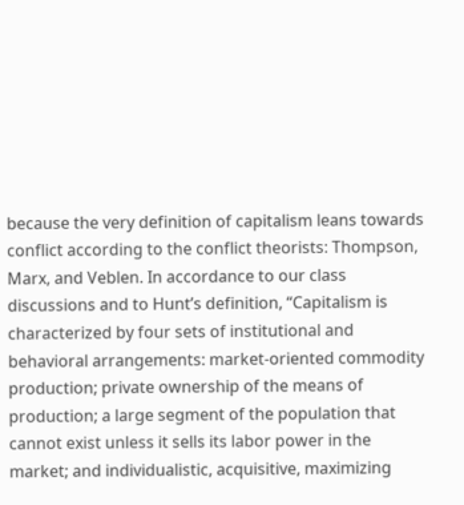because the very definition of capitalism leans towards conflict according to the conflict theorists: Thompson, Marx, and Veblen. In accordance to our class discussions and to Hunt’s definition, “Capitalism is characterized by four sets of institutional and behavioral arrangements: market-oriented commodity production; private ownership of the means of production; a large segment of the population that cannot exist unless it sells its labor power in the market; and individualistic, acquisitive, maximizing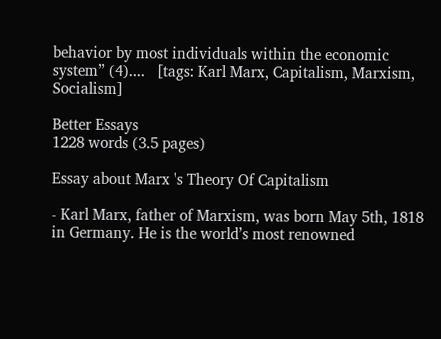behavior by most individuals within the economic system” (4)....   [tags: Karl Marx, Capitalism, Marxism, Socialism]

Better Essays
1228 words (3.5 pages)

Essay about Marx 's Theory Of Capitalism

- Karl Marx, father of Marxism, was born May 5th, 1818 in Germany. He is the world’s most renowned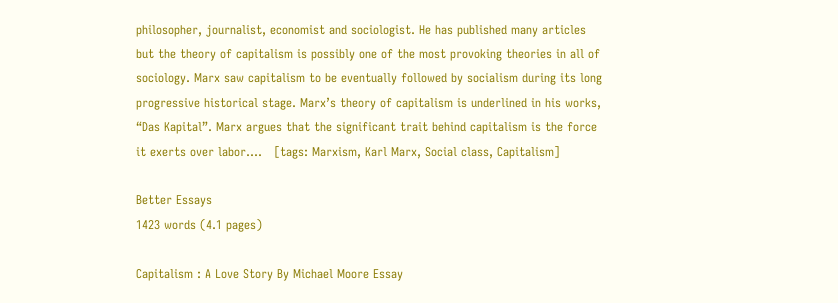philosopher, journalist, economist and sociologist. He has published many articles but the theory of capitalism is possibly one of the most provoking theories in all of sociology. Marx saw capitalism to be eventually followed by socialism during its long progressive historical stage. Marx’s theory of capitalism is underlined in his works, “Das Kapital”. Marx argues that the significant trait behind capitalism is the force it exerts over labor....   [tags: Marxism, Karl Marx, Social class, Capitalism]

Better Essays
1423 words (4.1 pages)

Capitalism : A Love Story By Michael Moore Essay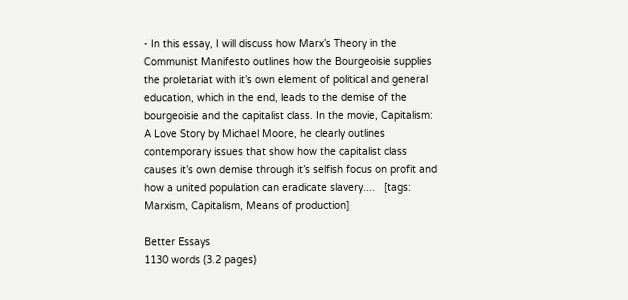- In this essay, I will discuss how Marx’s Theory in the Communist Manifesto outlines how the Bourgeoisie supplies the proletariat with it’s own element of political and general education, which in the end, leads to the demise of the bourgeoisie and the capitalist class. In the movie, Capitalism: A Love Story by Michael Moore, he clearly outlines contemporary issues that show how the capitalist class causes it’s own demise through it’s selfish focus on profit and how a united population can eradicate slavery....   [tags: Marxism, Capitalism, Means of production]

Better Essays
1130 words (3.2 pages)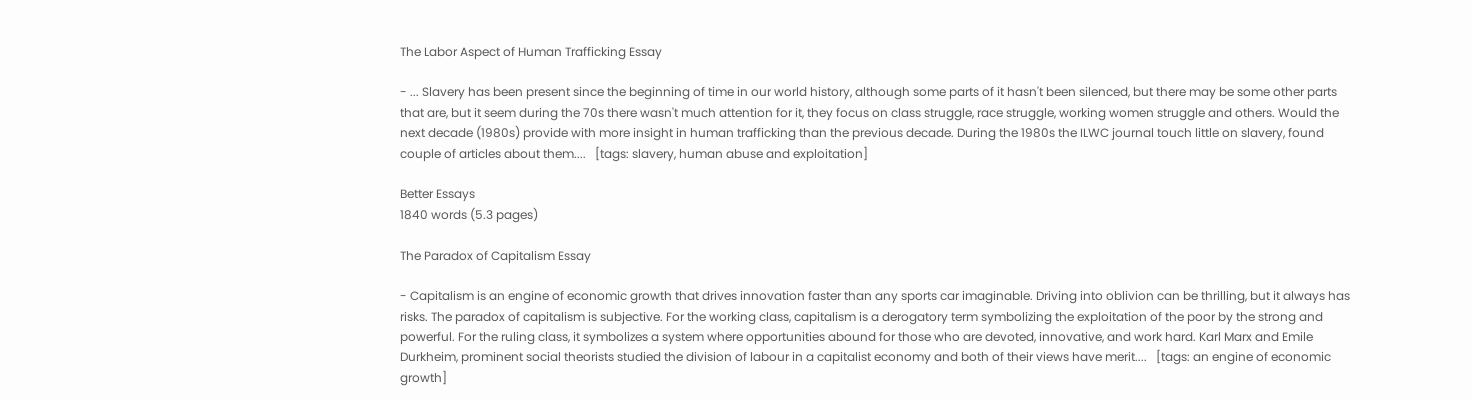The Labor Aspect of Human Trafficking Essay

- ... Slavery has been present since the beginning of time in our world history, although some parts of it hasn't been silenced, but there may be some other parts that are, but it seem during the 70s there wasn't much attention for it, they focus on class struggle, race struggle, working women struggle and others. Would the next decade (1980s) provide with more insight in human trafficking than the previous decade. During the 1980s the ILWC journal touch little on slavery, found couple of articles about them....   [tags: slavery, human abuse and exploitation]

Better Essays
1840 words (5.3 pages)

The Paradox of Capitalism Essay

- Capitalism is an engine of economic growth that drives innovation faster than any sports car imaginable. Driving into oblivion can be thrilling, but it always has risks. The paradox of capitalism is subjective. For the working class, capitalism is a derogatory term symbolizing the exploitation of the poor by the strong and powerful. For the ruling class, it symbolizes a system where opportunities abound for those who are devoted, innovative, and work hard. Karl Marx and Emile Durkheim, prominent social theorists studied the division of labour in a capitalist economy and both of their views have merit....   [tags: an engine of economic growth]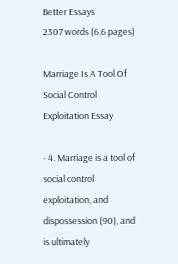Better Essays
2307 words (6.6 pages)

Marriage Is A Tool Of Social Control Exploitation Essay

- 4. Marriage is a tool of social control exploitation, and dispossession (90), and is ultimately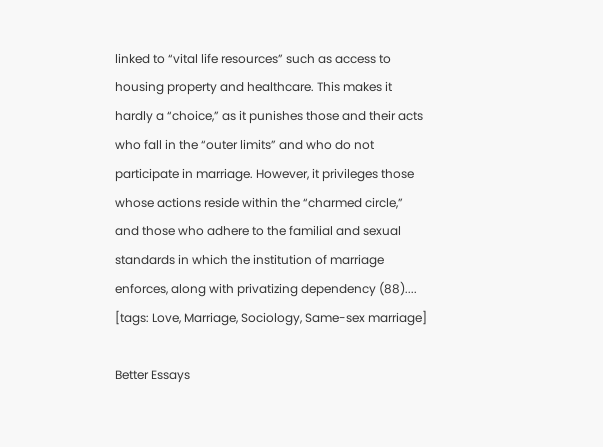linked to “vital life resources” such as access to housing property and healthcare. This makes it hardly a “choice,” as it punishes those and their acts who fall in the “outer limits” and who do not participate in marriage. However, it privileges those whose actions reside within the “charmed circle,” and those who adhere to the familial and sexual standards in which the institution of marriage enforces, along with privatizing dependency (88)....   [tags: Love, Marriage, Sociology, Same-sex marriage]

Better Essays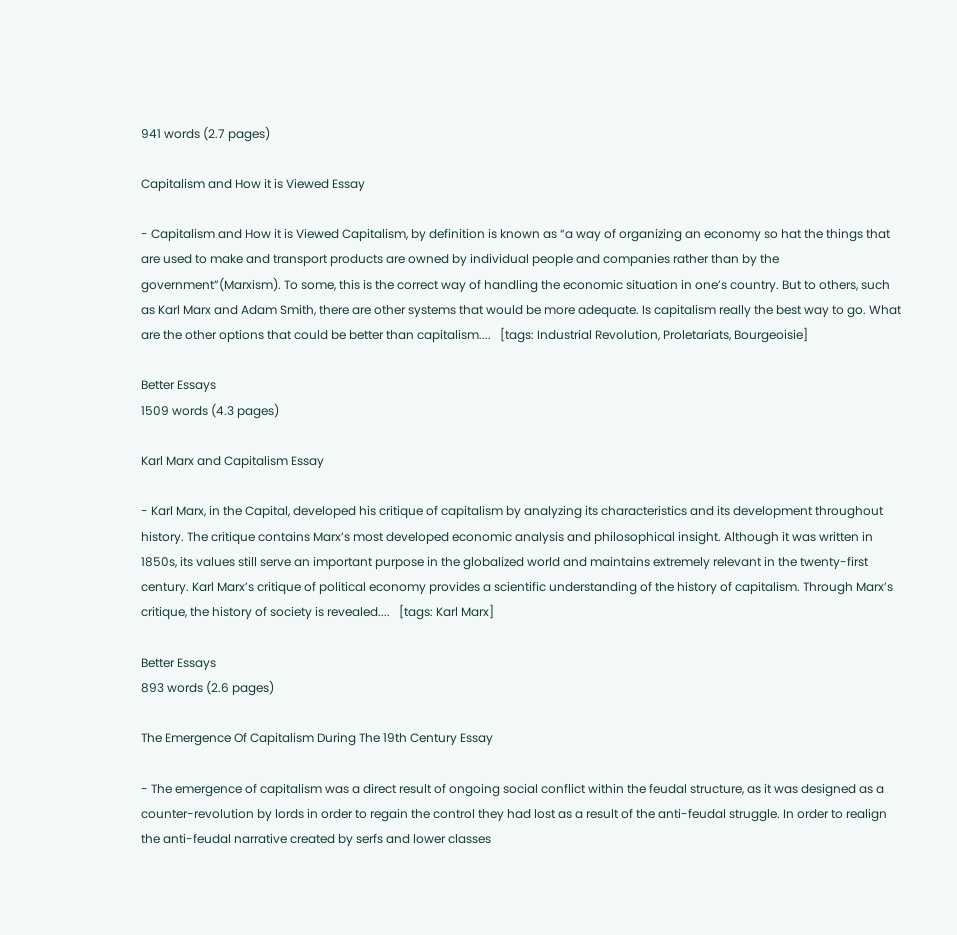941 words (2.7 pages)

Capitalism and How it is Viewed Essay

- Capitalism and How it is Viewed Capitalism, by definition is known as “a way of organizing an economy so hat the things that are used to make and transport products are owned by individual people and companies rather than by the government”(Marxism). To some, this is the correct way of handling the economic situation in one’s country. But to others, such as Karl Marx and Adam Smith, there are other systems that would be more adequate. Is capitalism really the best way to go. What are the other options that could be better than capitalism....   [tags: Industrial Revolution, Proletariats, Bourgeoisie]

Better Essays
1509 words (4.3 pages)

Karl Marx and Capitalism Essay

- Karl Marx, in the Capital, developed his critique of capitalism by analyzing its characteristics and its development throughout history. The critique contains Marx’s most developed economic analysis and philosophical insight. Although it was written in 1850s, its values still serve an important purpose in the globalized world and maintains extremely relevant in the twenty-first century. Karl Marx’s critique of political economy provides a scientific understanding of the history of capitalism. Through Marx’s critique, the history of society is revealed....   [tags: Karl Marx]

Better Essays
893 words (2.6 pages)

The Emergence Of Capitalism During The 19th Century Essay

- The emergence of capitalism was a direct result of ongoing social conflict within the feudal structure, as it was designed as a counter-revolution by lords in order to regain the control they had lost as a result of the anti-feudal struggle. In order to realign the anti-feudal narrative created by serfs and lower classes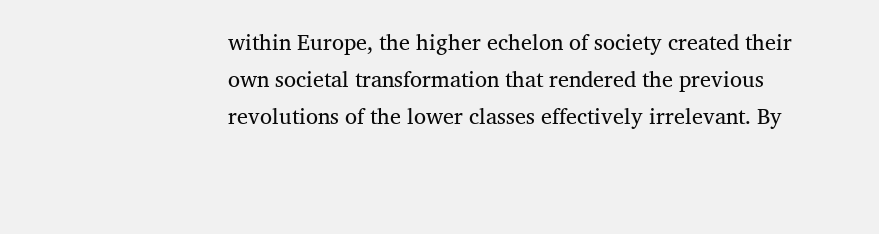within Europe, the higher echelon of society created their own societal transformation that rendered the previous revolutions of the lower classes effectively irrelevant. By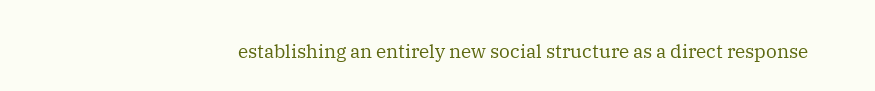establishing an entirely new social structure as a direct response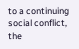to a continuing social conflict, the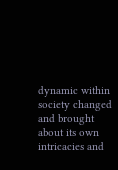dynamic within society changed and brought about its own intricacies and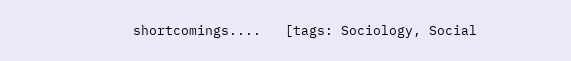shortcomings....   [tags: Sociology, Social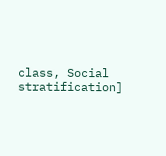class, Social stratification]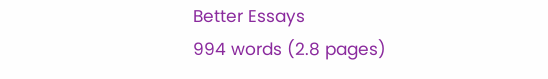Better Essays
994 words (2.8 pages)